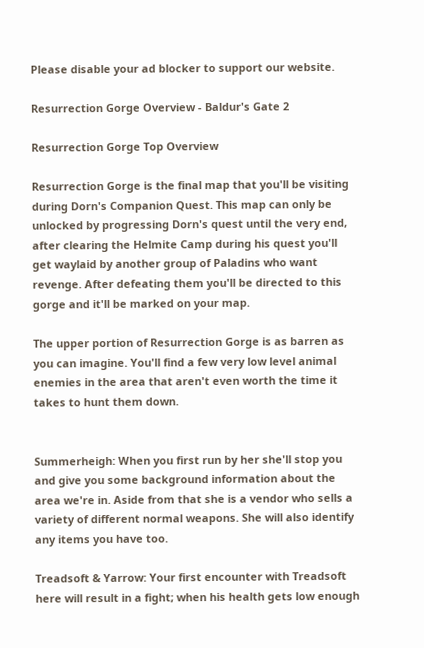Please disable your ad blocker to support our website.

Resurrection Gorge Overview - Baldur's Gate 2

Resurrection Gorge Top Overview

Resurrection Gorge is the final map that you'll be visiting during Dorn's Companion Quest. This map can only be unlocked by progressing Dorn's quest until the very end, after clearing the Helmite Camp during his quest you'll get waylaid by another group of Paladins who want revenge. After defeating them you'll be directed to this gorge and it'll be marked on your map.

The upper portion of Resurrection Gorge is as barren as you can imagine. You'll find a few very low level animal enemies in the area that aren't even worth the time it takes to hunt them down.


Summerheigh: When you first run by her she'll stop you and give you some background information about the area we're in. Aside from that she is a vendor who sells a variety of different normal weapons. She will also identify any items you have too.

Treadsoft & Yarrow: Your first encounter with Treadsoft here will result in a fight; when his health gets low enough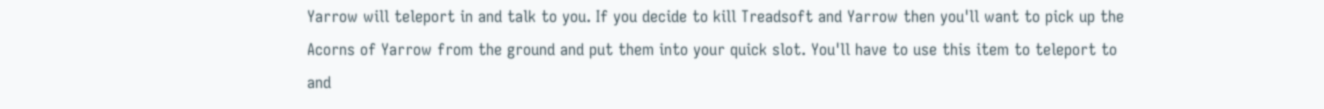Yarrow will teleport in and talk to you. If you decide to kill Treadsoft and Yarrow then you'll want to pick up the Acorns of Yarrow from the ground and put them into your quick slot. You'll have to use this item to teleport to and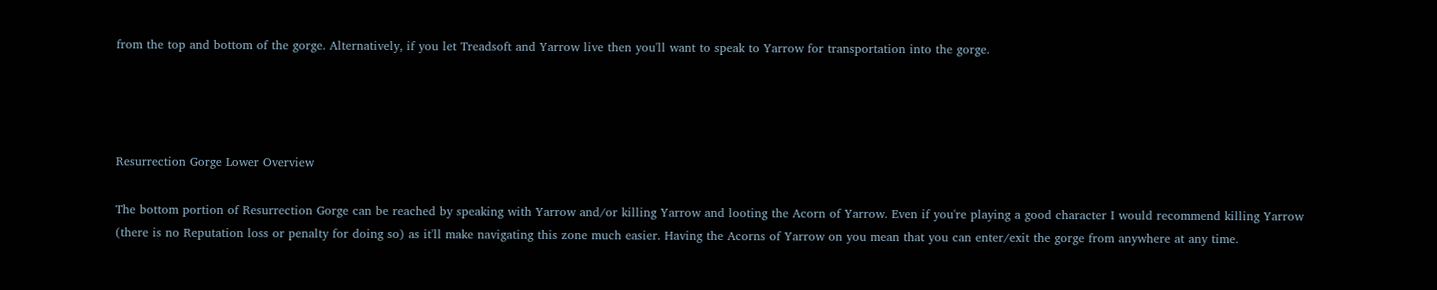from the top and bottom of the gorge. Alternatively, if you let Treadsoft and Yarrow live then you'll want to speak to Yarrow for transportation into the gorge.




Resurrection Gorge Lower Overview

The bottom portion of Resurrection Gorge can be reached by speaking with Yarrow and/or killing Yarrow and looting the Acorn of Yarrow. Even if you're playing a good character I would recommend killing Yarrow (there is no Reputation loss or penalty for doing so) as it'll make navigating this zone much easier. Having the Acorns of Yarrow on you mean that you can enter/exit the gorge from anywhere at any time.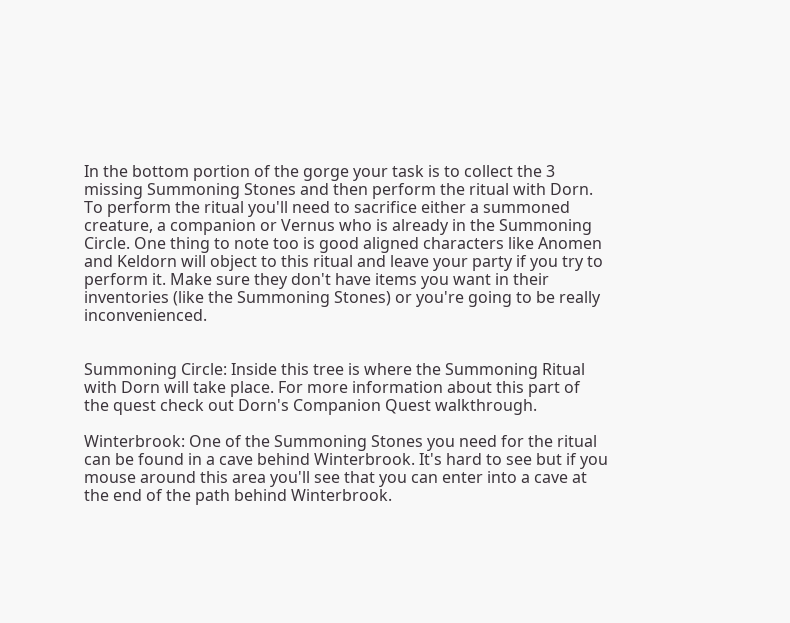In the bottom portion of the gorge your task is to collect the 3 missing Summoning Stones and then perform the ritual with Dorn. To perform the ritual you'll need to sacrifice either a summoned creature, a companion or Vernus who is already in the Summoning Circle. One thing to note too is good aligned characters like Anomen and Keldorn will object to this ritual and leave your party if you try to perform it. Make sure they don't have items you want in their inventories (like the Summoning Stones) or you're going to be really inconvenienced.


Summoning Circle: Inside this tree is where the Summoning Ritual with Dorn will take place. For more information about this part of the quest check out Dorn's Companion Quest walkthrough.

Winterbrook: One of the Summoning Stones you need for the ritual can be found in a cave behind Winterbrook. It's hard to see but if you mouse around this area you'll see that you can enter into a cave at the end of the path behind Winterbrook.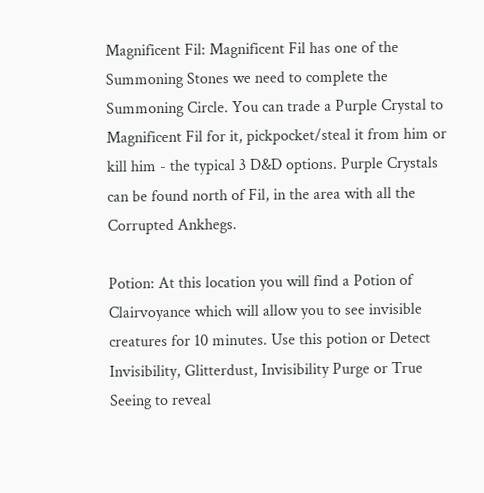Magnificent Fil: Magnificent Fil has one of the Summoning Stones we need to complete the Summoning Circle. You can trade a Purple Crystal to Magnificent Fil for it, pickpocket/steal it from him or kill him - the typical 3 D&D options. Purple Crystals can be found north of Fil, in the area with all the Corrupted Ankhegs.

Potion: At this location you will find a Potion of Clairvoyance which will allow you to see invisible creatures for 10 minutes. Use this potion or Detect Invisibility, Glitterdust, Invisibility Purge or True Seeing to reveal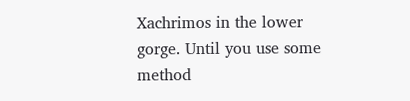Xachrimos in the lower gorge. Until you use some method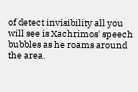of detect invisibility all you will see is Xachrimos' speech bubbles as he roams around the area.